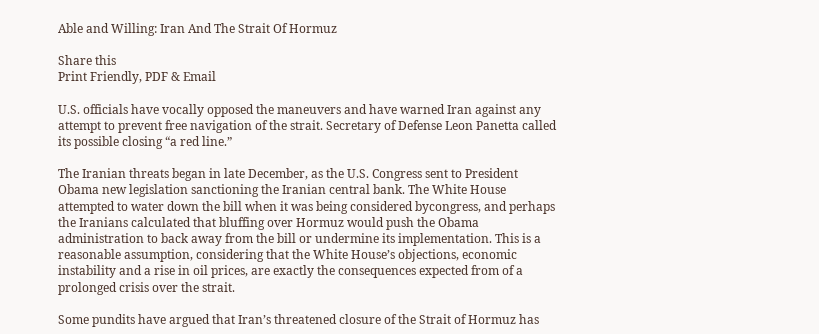Able and Willing: Iran And The Strait Of Hormuz

Share this
Print Friendly, PDF & Email

U.S. officials have vocally opposed the maneuvers and have warned Iran against any attempt to prevent free navigation of the strait. Secretary of Defense Leon Panetta called its possible closing “a red line.”

The Iranian threats began in late December, as the U.S. Congress sent to President Obama new legislation sanctioning the Iranian central bank. The White House attempted to water down the bill when it was being considered bycongress, and perhaps the Iranians calculated that bluffing over Hormuz would push the Obama administration to back away from the bill or undermine its implementation. This is a reasonable assumption, considering that the White House’s objections, economic instability and a rise in oil prices, are exactly the consequences expected from of a prolonged crisis over the strait.

Some pundits have argued that Iran’s threatened closure of the Strait of Hormuz has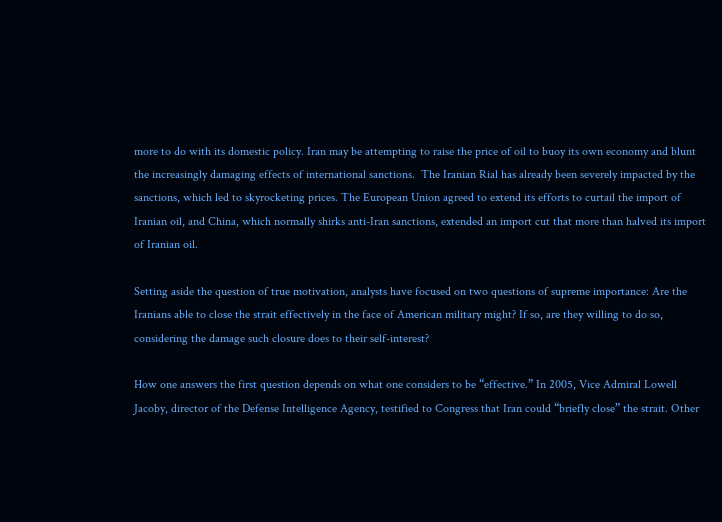more to do with its domestic policy. Iran may be attempting to raise the price of oil to buoy its own economy and blunt the increasingly damaging effects of international sanctions.  The Iranian Rial has already been severely impacted by the sanctions, which led to skyrocketing prices. The European Union agreed to extend its efforts to curtail the import of Iranian oil, and China, which normally shirks anti-Iran sanctions, extended an import cut that more than halved its import of Iranian oil.

Setting aside the question of true motivation, analysts have focused on two questions of supreme importance: Are the Iranians able to close the strait effectively in the face of American military might? If so, are they willing to do so, considering the damage such closure does to their self-interest?

How one answers the first question depends on what one considers to be “effective.” In 2005, Vice Admiral Lowell Jacoby, director of the Defense Intelligence Agency, testified to Congress that Iran could “briefly close” the strait. Other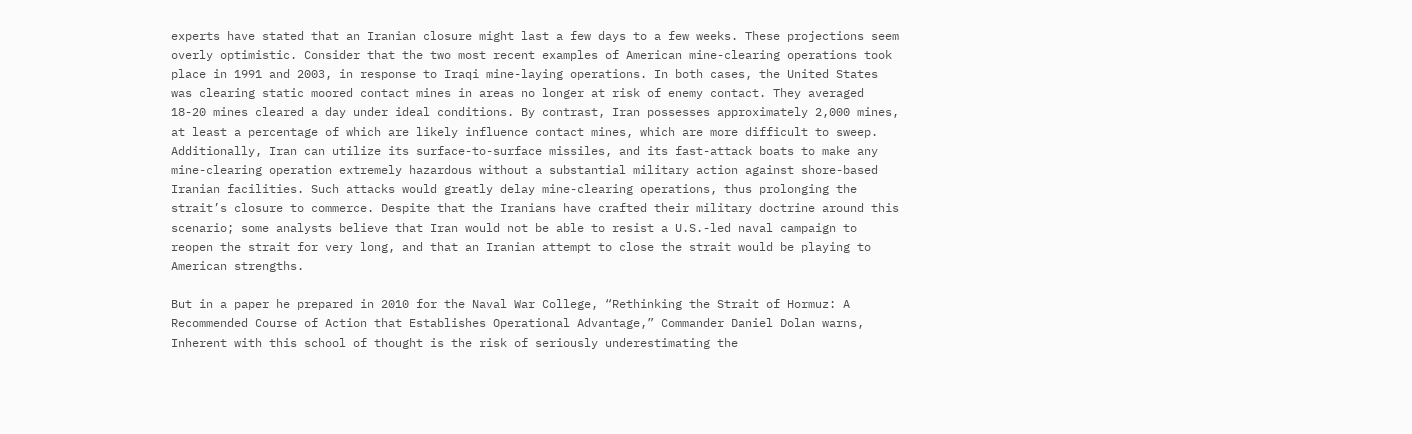experts have stated that an Iranian closure might last a few days to a few weeks. These projections seem overly optimistic. Consider that the two most recent examples of American mine-clearing operations took place in 1991 and 2003, in response to Iraqi mine-laying operations. In both cases, the United States was clearing static moored contact mines in areas no longer at risk of enemy contact. They averaged 18-20 mines cleared a day under ideal conditions. By contrast, Iran possesses approximately 2,000 mines, at least a percentage of which are likely influence contact mines, which are more difficult to sweep. Additionally, Iran can utilize its surface-to-surface missiles, and its fast-attack boats to make any mine-clearing operation extremely hazardous without a substantial military action against shore-based Iranian facilities. Such attacks would greatly delay mine-clearing operations, thus prolonging the strait’s closure to commerce. Despite that the Iranians have crafted their military doctrine around this scenario; some analysts believe that Iran would not be able to resist a U.S.-led naval campaign to reopen the strait for very long, and that an Iranian attempt to close the strait would be playing to American strengths.

But in a paper he prepared in 2010 for the Naval War College, “Rethinking the Strait of Hormuz: A Recommended Course of Action that Establishes Operational Advantage,” Commander Daniel Dolan warns,
Inherent with this school of thought is the risk of seriously underestimating the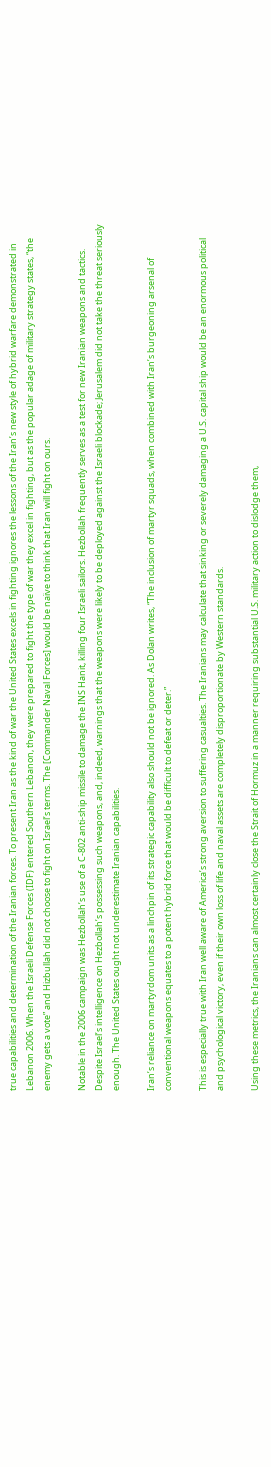true capabilities and determination of the Iranian forces. To present Iran as the kind of war the United States excels in fighting ignores the lessons of the Iran’s new style of hybrid warfare demonstrated in Lebanon 2006. When the Israeli Defense Forces (IDF) entered Southern Lebanon, they were prepared to fight the type of war they excel in fighting, but as the popular adage of military strategy states, “the enemy gets a vote” and Hizbullah did not choose to fight on Israel’s terms. The [Commander Naval Forces] would be naïve to think that Iran will fight on ours.

Notable in the 2006 campaign was Hezbollah’s use of a C-802 anti-ship missile to damage the INS Hanit, killing four Israeli sailors. Hezbollah frequently serves as a test for new Iranian weapons and tactics. Despite Israel’s intelligence on Hezbollah’s possessing such weapons, and, indeed, warnings that the weapons were likely to be deployed against the Israeli blockade; Jerusalem did not take the threat seriously enough. The United States ought not underestimate Iranian capabilities.

Iran’s reliance on martyrdom units as a linchpin of its strategic capability also should not be ignored. As Dolan writes, “The inclusion of martyr squads, when combined with Iran’s burgeoning arsenal of conventional weapons equates to a potent hybrid force that would be difficult to defeat or deter.”

This is especially true with Iran well aware of America’s strong aversion to suffering casualties. The Iranians may calculate that sinking or severely damaging a U.S. capital ship would be an enormous political and psychological victory, even if their own loss of life and naval assets are completely disproportionate by Western standards.

Using these metrics, the Iranians can almost certainly close the Strait of Hormuz in a manner requiring substantial U.S. military action to dislodge them,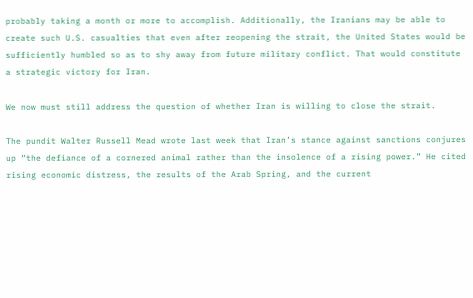probably taking a month or more to accomplish. Additionally, the Iranians may be able to create such U.S. casualties that even after reopening the strait, the United States would be sufficiently humbled so as to shy away from future military conflict. That would constitute a strategic victory for Iran.

We now must still address the question of whether Iran is willing to close the strait.

The pundit Walter Russell Mead wrote last week that Iran’s stance against sanctions conjures up “the defiance of a cornered animal rather than the insolence of a rising power.” He cited rising economic distress, the results of the Arab Spring, and the current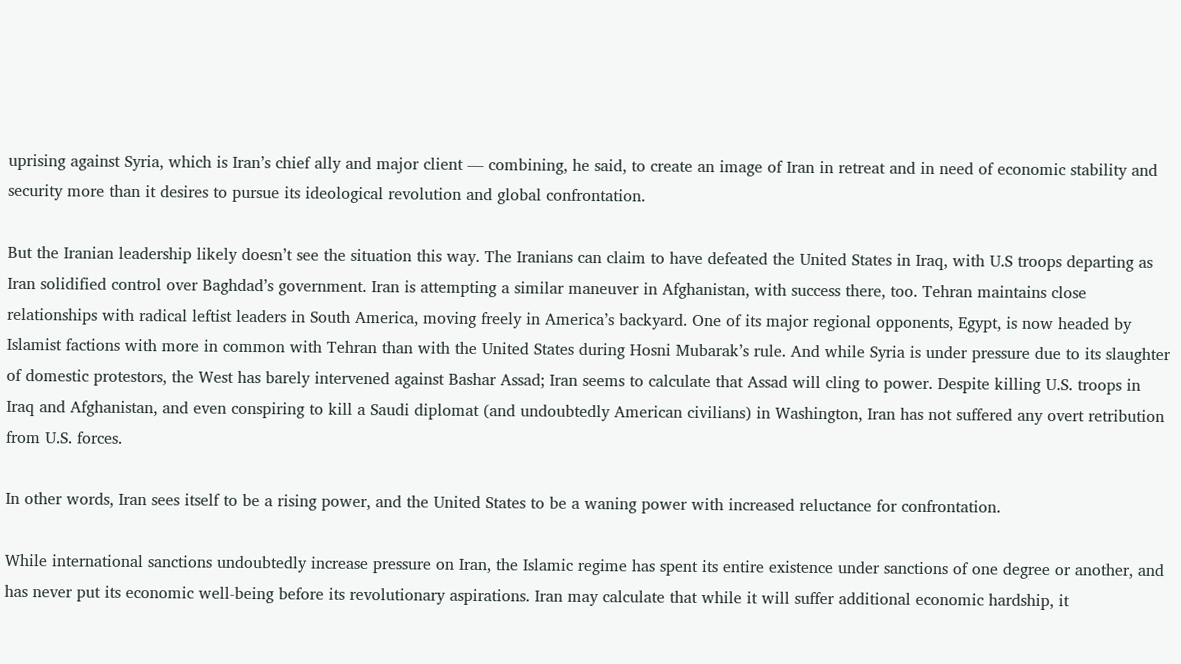uprising against Syria, which is Iran’s chief ally and major client — combining, he said, to create an image of Iran in retreat and in need of economic stability and security more than it desires to pursue its ideological revolution and global confrontation.

But the Iranian leadership likely doesn’t see the situation this way. The Iranians can claim to have defeated the United States in Iraq, with U.S troops departing as Iran solidified control over Baghdad’s government. Iran is attempting a similar maneuver in Afghanistan, with success there, too. Tehran maintains close relationships with radical leftist leaders in South America, moving freely in America’s backyard. One of its major regional opponents, Egypt, is now headed by Islamist factions with more in common with Tehran than with the United States during Hosni Mubarak’s rule. And while Syria is under pressure due to its slaughter of domestic protestors, the West has barely intervened against Bashar Assad; Iran seems to calculate that Assad will cling to power. Despite killing U.S. troops in Iraq and Afghanistan, and even conspiring to kill a Saudi diplomat (and undoubtedly American civilians) in Washington, Iran has not suffered any overt retribution from U.S. forces.

In other words, Iran sees itself to be a rising power, and the United States to be a waning power with increased reluctance for confrontation.

While international sanctions undoubtedly increase pressure on Iran, the Islamic regime has spent its entire existence under sanctions of one degree or another, and has never put its economic well-being before its revolutionary aspirations. Iran may calculate that while it will suffer additional economic hardship, it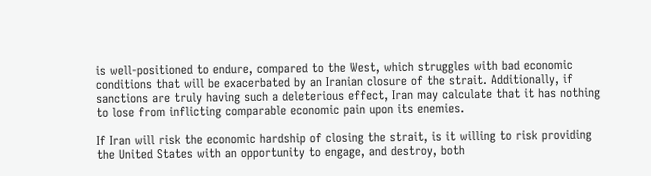is well-positioned to endure, compared to the West, which struggles with bad economic conditions that will be exacerbated by an Iranian closure of the strait. Additionally, if sanctions are truly having such a deleterious effect, Iran may calculate that it has nothing to lose from inflicting comparable economic pain upon its enemies.

If Iran will risk the economic hardship of closing the strait, is it willing to risk providing the United States with an opportunity to engage, and destroy, both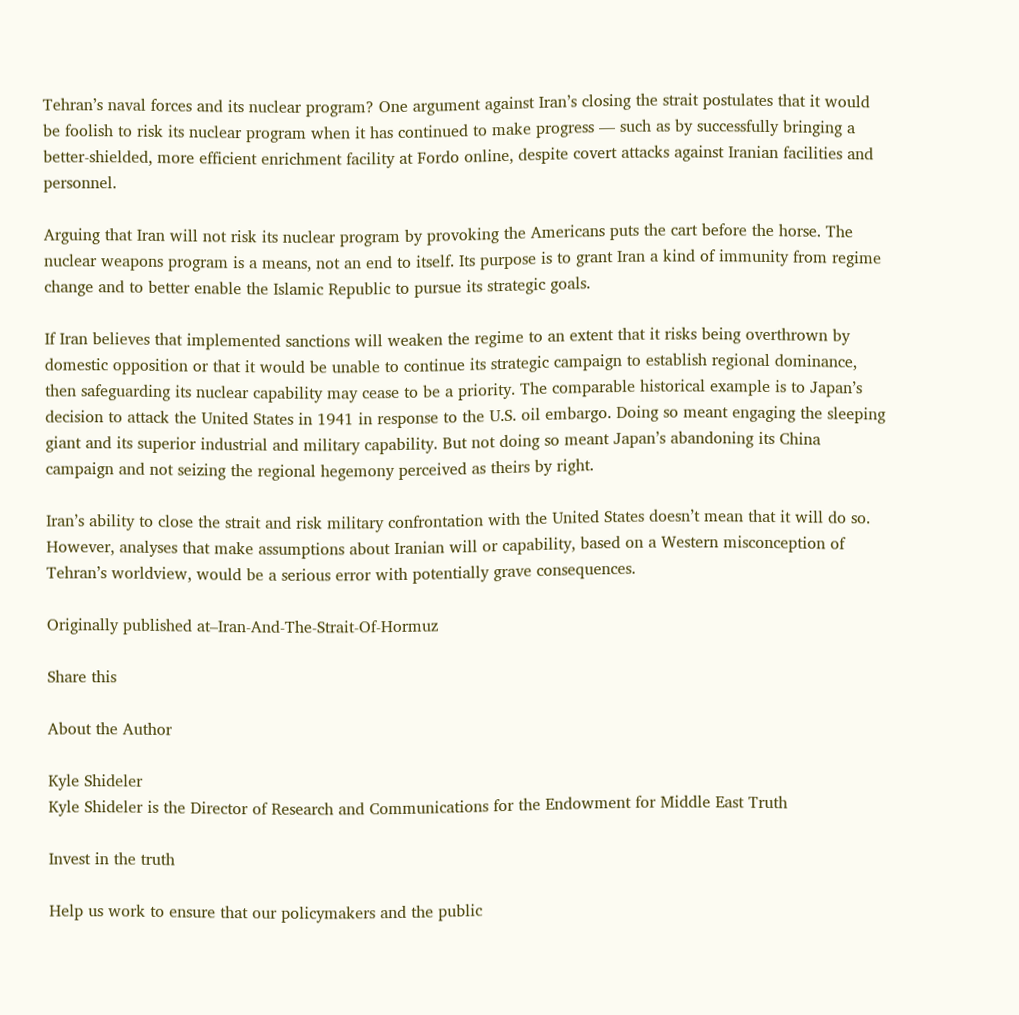Tehran’s naval forces and its nuclear program? One argument against Iran’s closing the strait postulates that it would be foolish to risk its nuclear program when it has continued to make progress — such as by successfully bringing a better-shielded, more efficient enrichment facility at Fordo online, despite covert attacks against Iranian facilities and personnel.

Arguing that Iran will not risk its nuclear program by provoking the Americans puts the cart before the horse. The nuclear weapons program is a means, not an end to itself. Its purpose is to grant Iran a kind of immunity from regime change and to better enable the Islamic Republic to pursue its strategic goals.

If Iran believes that implemented sanctions will weaken the regime to an extent that it risks being overthrown by domestic opposition or that it would be unable to continue its strategic campaign to establish regional dominance, then safeguarding its nuclear capability may cease to be a priority. The comparable historical example is to Japan’s decision to attack the United States in 1941 in response to the U.S. oil embargo. Doing so meant engaging the sleeping giant and its superior industrial and military capability. But not doing so meant Japan’s abandoning its China campaign and not seizing the regional hegemony perceived as theirs by right.

Iran’s ability to close the strait and risk military confrontation with the United States doesn’t mean that it will do so. However, analyses that make assumptions about Iranian will or capability, based on a Western misconception of Tehran’s worldview, would be a serious error with potentially grave consequences.

Originally published at–Iran-And-The-Strait-Of-Hormuz

Share this

About the Author

Kyle Shideler
Kyle Shideler is the Director of Research and Communications for the Endowment for Middle East Truth

Invest in the truth

Help us work to ensure that our policymakers and the public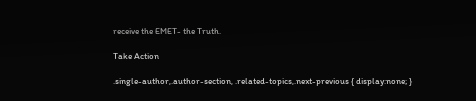receive the EMET- the Truth.

Take Action

.single-author,.author-section, .related-topics,.next-previous { display:none; }